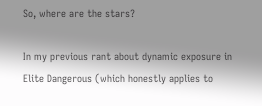So, where are the stars?

In my previous rant about dynamic exposure in Elite Dangerous (which honestly applies to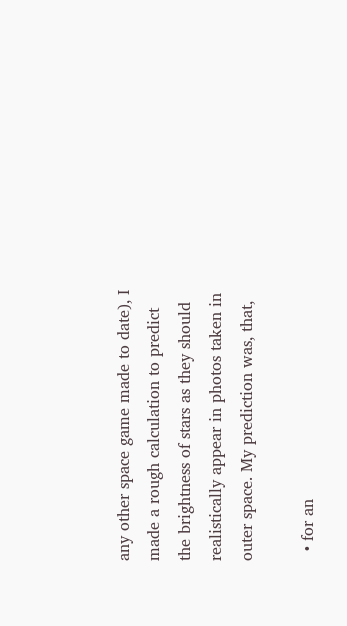any other space game made to date), I made a rough calculation to predict the brightness of stars as they should realistically appear in photos taken in outer space. My prediction was, that,

  • for an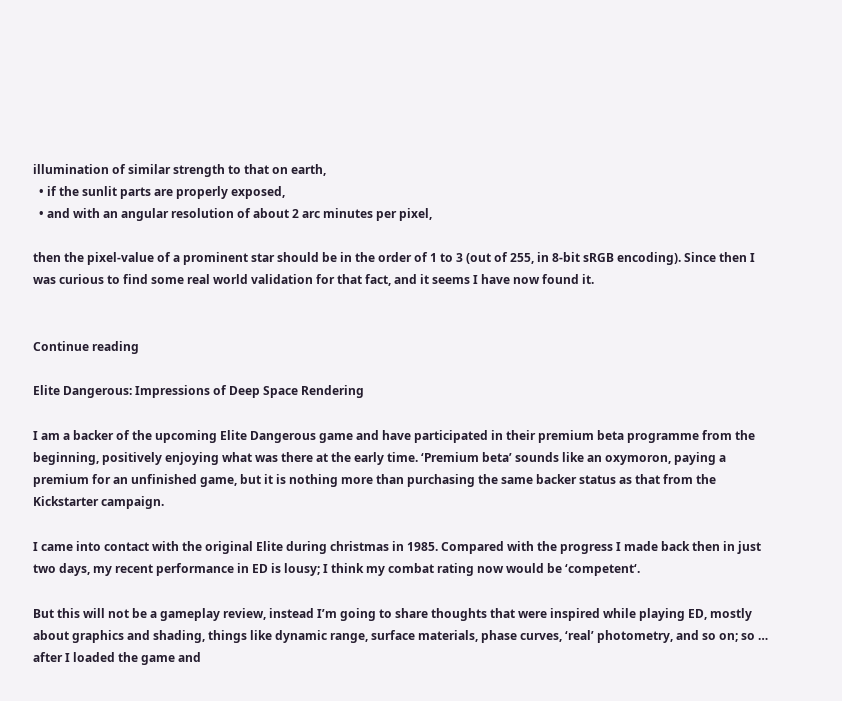illumination of similar strength to that on earth,
  • if the sunlit parts are properly exposed,
  • and with an angular resolution of about 2 arc minutes per pixel,

then the pixel-value of a prominent star should be in the order of 1 to 3 (out of 255, in 8-bit sRGB encoding). Since then I was curious to find some real world validation for that fact, and it seems I have now found it.


Continue reading

Elite Dangerous: Impressions of Deep Space Rendering

I am a backer of the upcoming Elite Dangerous game and have participated in their premium beta programme from the beginning, positively enjoying what was there at the early time. ‘Premium beta’ sounds like an oxymoron, paying a premium for an unfinished game, but it is nothing more than purchasing the same backer status as that from the Kickstarter campaign.

I came into contact with the original Elite during christmas in 1985. Compared with the progress I made back then in just two days, my recent performance in ED is lousy; I think my combat rating now would be ‘competent‘.

But this will not be a gameplay review, instead I’m going to share thoughts that were inspired while playing ED, mostly about graphics and shading, things like dynamic range, surface materials, phase curves, ‘real’ photometry, and so on; so … after I loaded the game and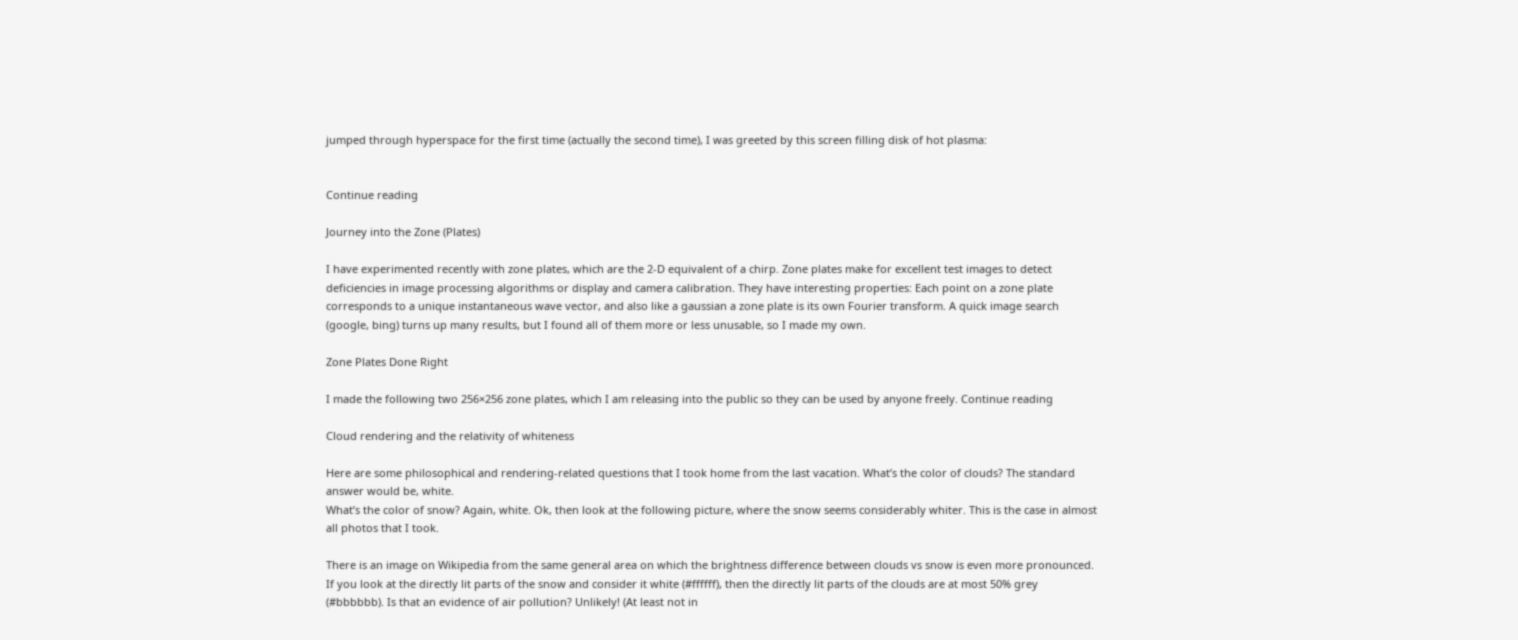jumped through hyperspace for the first time (actually the second time), I was greeted by this screen filling disk of hot plasma:


Continue reading

Journey into the Zone (Plates)

I have experimented recently with zone plates, which are the 2-D equivalent of a chirp. Zone plates make for excellent test images to detect deficiencies in image processing algorithms or display and camera calibration. They have interesting properties: Each point on a zone plate corresponds to a unique instantaneous wave vector, and also like a gaussian a zone plate is its own Fourier transform. A quick image search (google, bing) turns up many results, but I found all of them more or less unusable, so I made my own.

Zone Plates Done Right

I made the following two 256×256 zone plates, which I am releasing into the public so they can be used by anyone freely. Continue reading

Cloud rendering and the relativity of whiteness

Here are some philosophical and rendering-related questions that I took home from the last vacation. What’s the color of clouds? The standard answer would be, white.
What’s the color of snow? Again, white. Ok, then look at the following picture, where the snow seems considerably whiter. This is the case in almost all photos that I took.

There is an image on Wikipedia from the same general area on which the brightness difference between clouds vs snow is even more pronounced. If you look at the directly lit parts of the snow and consider it white (#ffffff), then the directly lit parts of the clouds are at most 50% grey (#bbbbbb). Is that an evidence of air pollution? Unlikely! (At least not in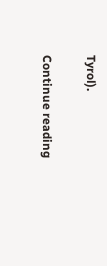Tyrol).

Continue reading